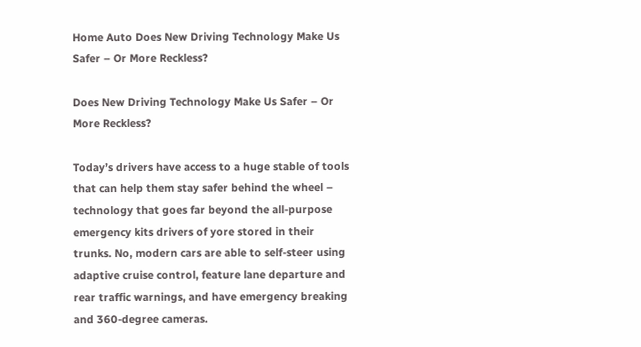Home Auto Does New Driving Technology Make Us Safer – Or More Reckless?

Does New Driving Technology Make Us Safer – Or More Reckless?

Today’s drivers have access to a huge stable of tools that can help them stay safer behind the wheel – technology that goes far beyond the all-purpose emergency kits drivers of yore stored in their trunks. No, modern cars are able to self-steer using adaptive cruise control, feature lane departure and rear traffic warnings, and have emergency breaking and 360-degree cameras.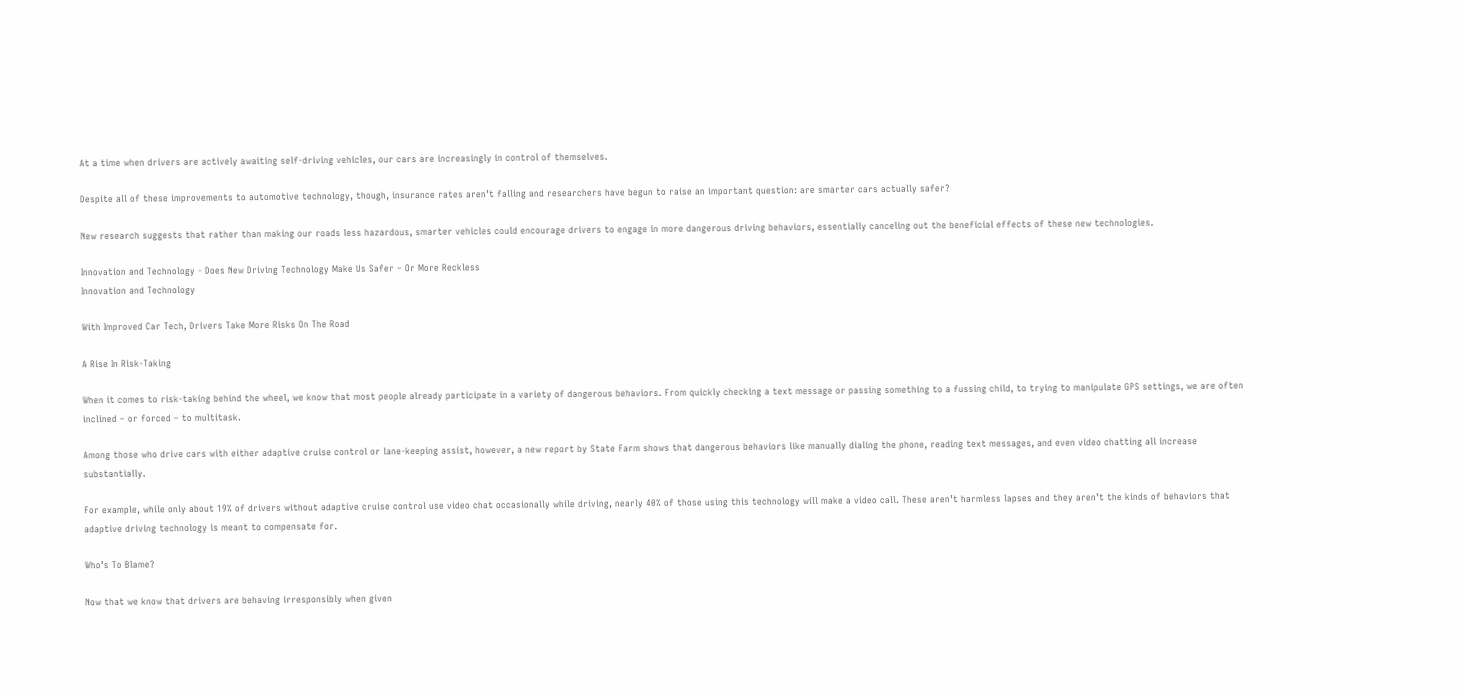At a time when drivers are actively awaiting self-driving vehicles, our cars are increasingly in control of themselves.

Despite all of these improvements to automotive technology, though, insurance rates aren’t falling and researchers have begun to raise an important question: are smarter cars actually safer?

New research suggests that rather than making our roads less hazardous, smarter vehicles could encourage drivers to engage in more dangerous driving behaviors, essentially canceling out the beneficial effects of these new technologies.

Innovation and Technology - Does New Driving Technology Make Us Safer – Or More Reckless
Innovation and Technology

With Improved Car Tech, Drivers Take More Risks On The Road

A Rise In Risk-Taking

When it comes to risk-taking behind the wheel, we know that most people already participate in a variety of dangerous behaviors. From quickly checking a text message or passing something to a fussing child, to trying to manipulate GPS settings, we are often inclined – or forced – to multitask.

Among those who drive cars with either adaptive cruise control or lane-keeping assist, however, a new report by State Farm shows that dangerous behaviors like manually dialing the phone, reading text messages, and even video chatting all increase substantially.

For example, while only about 19% of drivers without adaptive cruise control use video chat occasionally while driving, nearly 40% of those using this technology will make a video call. These aren’t harmless lapses and they aren’t the kinds of behaviors that adaptive driving technology is meant to compensate for.

Who’s To Blame?

Now that we know that drivers are behaving irresponsibly when given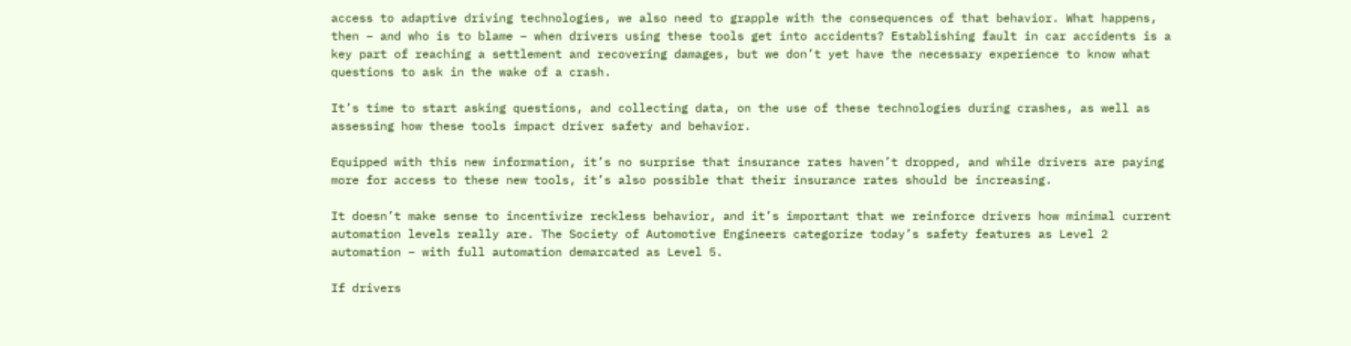access to adaptive driving technologies, we also need to grapple with the consequences of that behavior. What happens, then – and who is to blame – when drivers using these tools get into accidents? Establishing fault in car accidents is a key part of reaching a settlement and recovering damages, but we don’t yet have the necessary experience to know what questions to ask in the wake of a crash.

It’s time to start asking questions, and collecting data, on the use of these technologies during crashes, as well as assessing how these tools impact driver safety and behavior.

Equipped with this new information, it’s no surprise that insurance rates haven’t dropped, and while drivers are paying more for access to these new tools, it’s also possible that their insurance rates should be increasing.

It doesn’t make sense to incentivize reckless behavior, and it’s important that we reinforce drivers how minimal current automation levels really are. The Society of Automotive Engineers categorize today’s safety features as Level 2 automation – with full automation demarcated as Level 5.

If drivers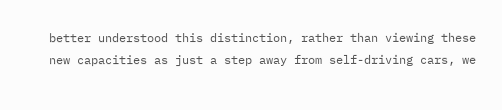better understood this distinction, rather than viewing these new capacities as just a step away from self-driving cars, we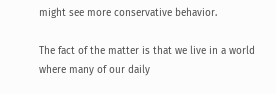might see more conservative behavior.

The fact of the matter is that we live in a world where many of our daily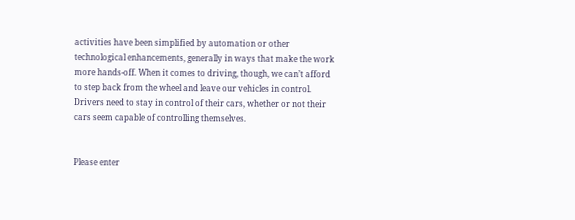activities have been simplified by automation or other technological enhancements, generally in ways that make the work more hands-off. When it comes to driving, though, we can’t afford to step back from the wheel and leave our vehicles in control. Drivers need to stay in control of their cars, whether or not their cars seem capable of controlling themselves.


Please enter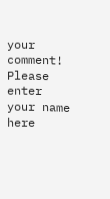your comment!
Please enter your name here